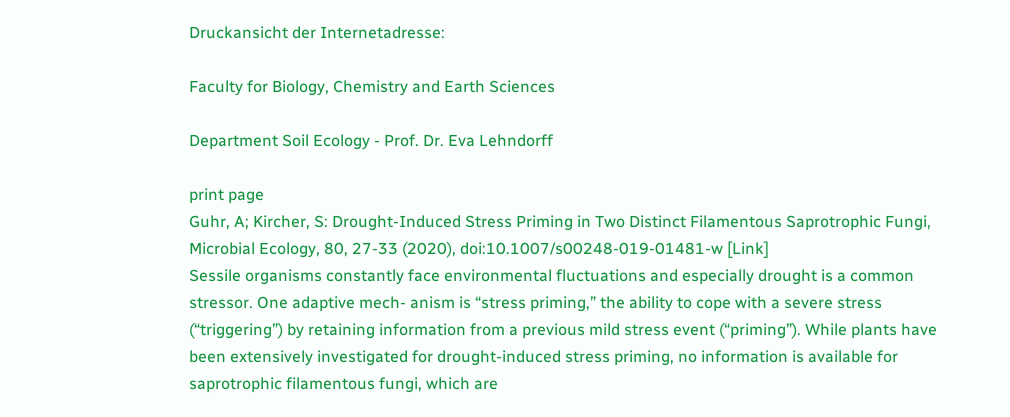Druckansicht der Internetadresse:

Faculty for Biology, Chemistry and Earth Sciences

Department Soil Ecology - Prof. Dr. Eva Lehndorff

print page
Guhr, A; Kircher, S: Drought-Induced Stress Priming in Two Distinct Filamentous Saprotrophic Fungi, Microbial Ecology, 80, 27-33 (2020), doi:10.1007/s00248-019-01481-w [Link]
Sessile organisms constantly face environmental fluctuations and especially drought is a common stressor. One adaptive mech- anism is “stress priming,” the ability to cope with a severe stress (“triggering”) by retaining information from a previous mild stress event (“priming”). While plants have been extensively investigated for drought-induced stress priming, no information is available for saprotrophic filamentous fungi, which are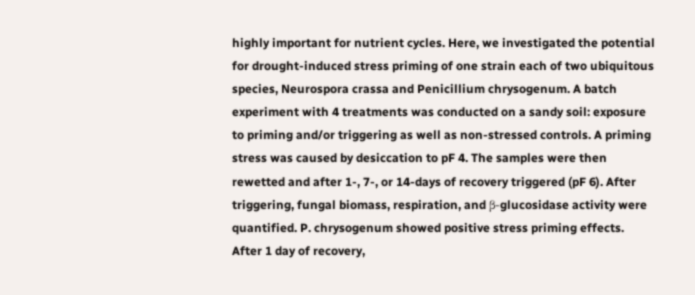highly important for nutrient cycles. Here, we investigated the potential for drought-induced stress priming of one strain each of two ubiquitous species, Neurospora crassa and Penicillium chrysogenum. A batch experiment with 4 treatments was conducted on a sandy soil: exposure to priming and/or triggering as well as non-stressed controls. A priming stress was caused by desiccation to pF 4. The samples were then rewetted and after 1-, 7-, or 14-days of recovery triggered (pF 6). After triggering, fungal biomass, respiration, and β-glucosidase activity were quantified. P. chrysogenum showed positive stress priming effects. After 1 day of recovery,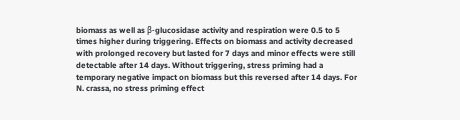biomass as well as β-glucosidase activity and respiration were 0.5 to 5 times higher during triggering. Effects on biomass and activity decreased with prolonged recovery but lasted for 7 days and minor effects were still detectable after 14 days. Without triggering, stress priming had a temporary negative impact on biomass but this reversed after 14 days. For N. crassa, no stress priming effect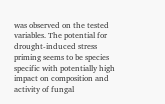was observed on the tested variables. The potential for drought-induced stress priming seems to be species specific with potentially high impact on composition and activity of fungal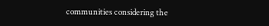communities considering the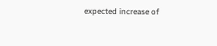expected increase of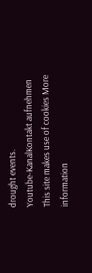drought events.
Youtube-KanalKontakt aufnehmen
This site makes use of cookies More information